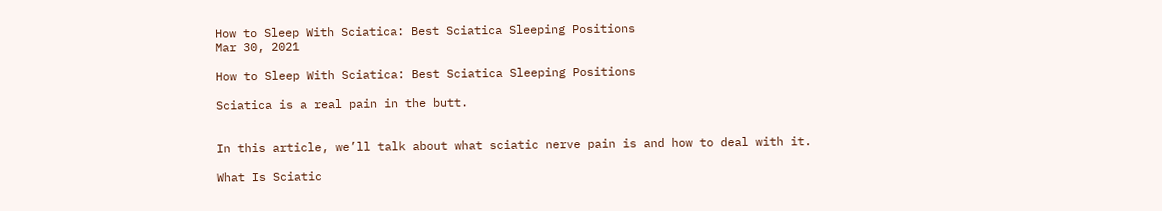How to Sleep With Sciatica: Best Sciatica Sleeping Positions
Mar 30, 2021

How to Sleep With Sciatica: Best Sciatica Sleeping Positions

Sciatica is a real pain in the butt.


In this article, we’ll talk about what sciatic nerve pain is and how to deal with it.

What Is Sciatic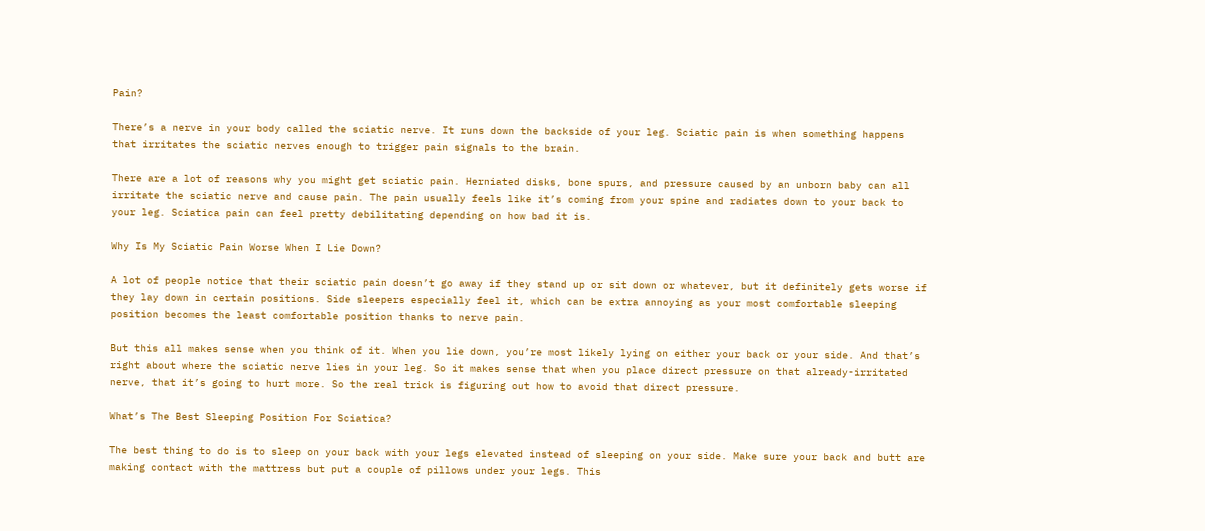Pain?

There’s a nerve in your body called the sciatic nerve. It runs down the backside of your leg. Sciatic pain is when something happens that irritates the sciatic nerves enough to trigger pain signals to the brain.

There are a lot of reasons why you might get sciatic pain. Herniated disks, bone spurs, and pressure caused by an unborn baby can all irritate the sciatic nerve and cause pain. The pain usually feels like it’s coming from your spine and radiates down to your back to your leg. Sciatica pain can feel pretty debilitating depending on how bad it is.

Why Is My Sciatic Pain Worse When I Lie Down?

A lot of people notice that their sciatic pain doesn’t go away if they stand up or sit down or whatever, but it definitely gets worse if they lay down in certain positions. Side sleepers especially feel it, which can be extra annoying as your most comfortable sleeping position becomes the least comfortable position thanks to nerve pain.

But this all makes sense when you think of it. When you lie down, you’re most likely lying on either your back or your side. And that’s right about where the sciatic nerve lies in your leg. So it makes sense that when you place direct pressure on that already-irritated nerve, that it’s going to hurt more. So the real trick is figuring out how to avoid that direct pressure.

What’s The Best Sleeping Position For Sciatica?

The best thing to do is to sleep on your back with your legs elevated instead of sleeping on your side. Make sure your back and butt are making contact with the mattress but put a couple of pillows under your legs. This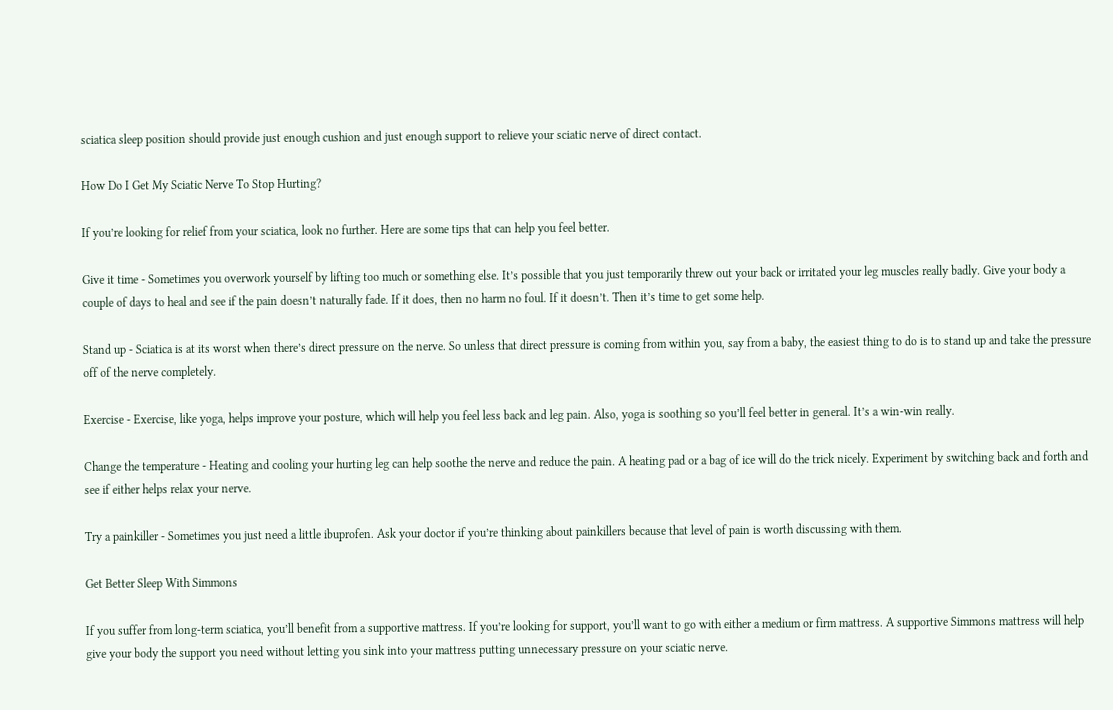sciatica sleep position should provide just enough cushion and just enough support to relieve your sciatic nerve of direct contact.

How Do I Get My Sciatic Nerve To Stop Hurting?

If you’re looking for relief from your sciatica, look no further. Here are some tips that can help you feel better.

Give it time - Sometimes you overwork yourself by lifting too much or something else. It’s possible that you just temporarily threw out your back or irritated your leg muscles really badly. Give your body a couple of days to heal and see if the pain doesn’t naturally fade. If it does, then no harm no foul. If it doesn’t. Then it’s time to get some help.

Stand up - Sciatica is at its worst when there’s direct pressure on the nerve. So unless that direct pressure is coming from within you, say from a baby, the easiest thing to do is to stand up and take the pressure off of the nerve completely.

Exercise - Exercise, like yoga, helps improve your posture, which will help you feel less back and leg pain. Also, yoga is soothing so you’ll feel better in general. It’s a win-win really.

Change the temperature - Heating and cooling your hurting leg can help soothe the nerve and reduce the pain. A heating pad or a bag of ice will do the trick nicely. Experiment by switching back and forth and see if either helps relax your nerve.

Try a painkiller - Sometimes you just need a little ibuprofen. Ask your doctor if you’re thinking about painkillers because that level of pain is worth discussing with them.

Get Better Sleep With Simmons

If you suffer from long-term sciatica, you’ll benefit from a supportive mattress. If you’re looking for support, you’ll want to go with either a medium or firm mattress. A supportive Simmons mattress will help give your body the support you need without letting you sink into your mattress putting unnecessary pressure on your sciatic nerve.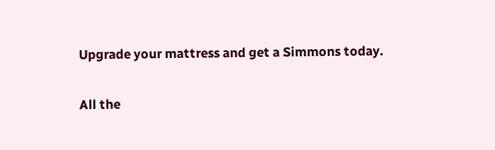Upgrade your mattress and get a Simmons today.

All the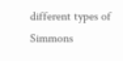different types of Simmons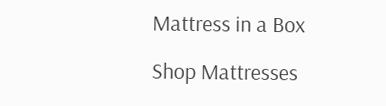Mattress in a Box

Shop Mattresses